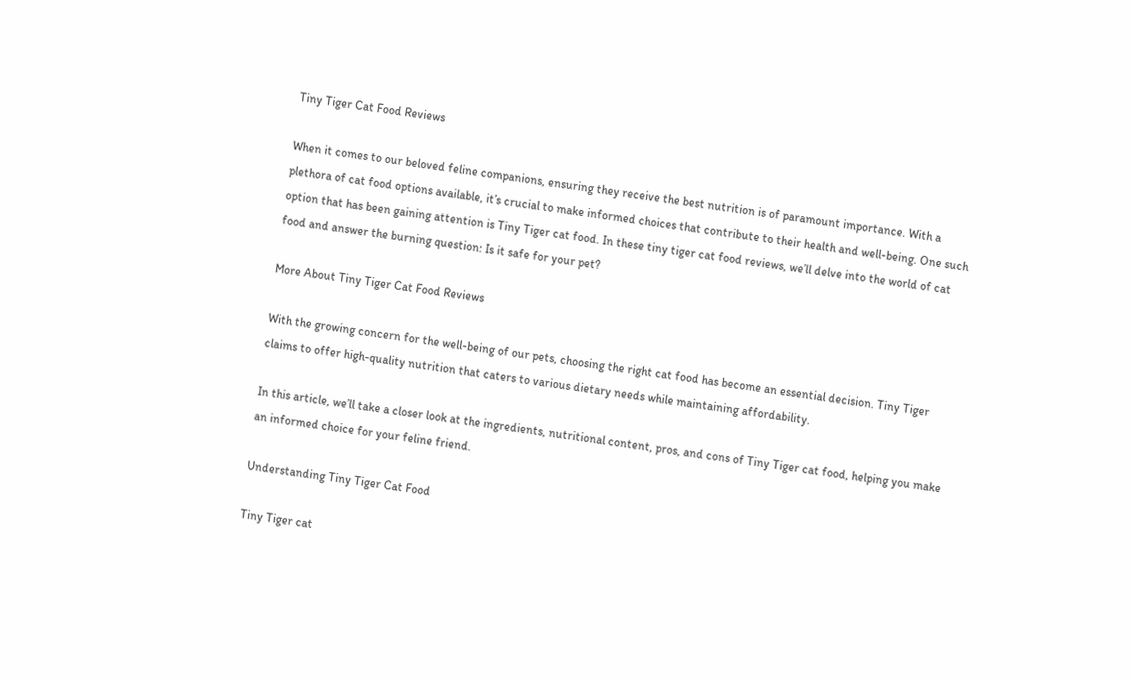Tiny Tiger Cat Food Reviews

When it comes to our beloved feline companions, ensuring they receive the best nutrition is of paramount importance. With a plethora of cat food options available, it’s crucial to make informed choices that contribute to their health and well-being. One such option that has been gaining attention is Tiny Tiger cat food. In these tiny tiger cat food reviews, we’ll delve into the world of cat food and answer the burning question: Is it safe for your pet?

More About Tiny Tiger Cat Food Reviews

With the growing concern for the well-being of our pets, choosing the right cat food has become an essential decision. Tiny Tiger claims to offer high-quality nutrition that caters to various dietary needs while maintaining affordability.

In this article, we’ll take a closer look at the ingredients, nutritional content, pros, and cons of Tiny Tiger cat food, helping you make an informed choice for your feline friend.

Understanding Tiny Tiger Cat Food

Tiny Tiger cat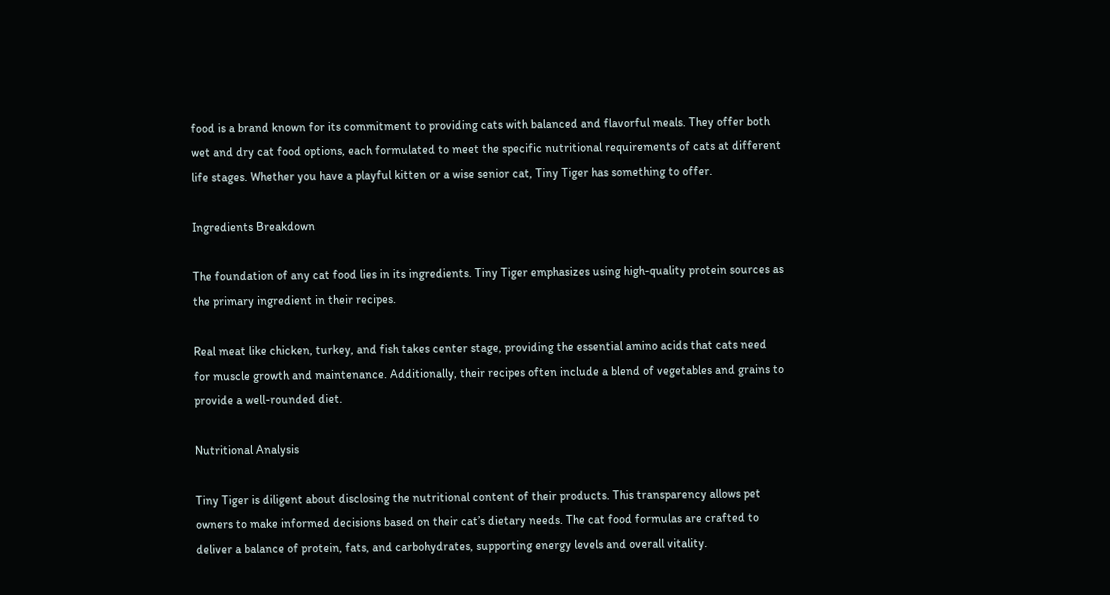food is a brand known for its commitment to providing cats with balanced and flavorful meals. They offer both wet and dry cat food options, each formulated to meet the specific nutritional requirements of cats at different life stages. Whether you have a playful kitten or a wise senior cat, Tiny Tiger has something to offer.

Ingredients Breakdown

The foundation of any cat food lies in its ingredients. Tiny Tiger emphasizes using high-quality protein sources as the primary ingredient in their recipes.

Real meat like chicken, turkey, and fish takes center stage, providing the essential amino acids that cats need for muscle growth and maintenance. Additionally, their recipes often include a blend of vegetables and grains to provide a well-rounded diet.

Nutritional Analysis

Tiny Tiger is diligent about disclosing the nutritional content of their products. This transparency allows pet owners to make informed decisions based on their cat’s dietary needs. The cat food formulas are crafted to deliver a balance of protein, fats, and carbohydrates, supporting energy levels and overall vitality.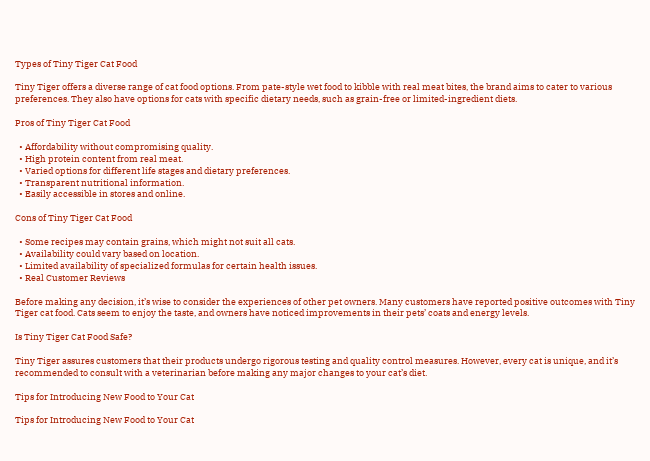Types of Tiny Tiger Cat Food

Tiny Tiger offers a diverse range of cat food options. From pate-style wet food to kibble with real meat bites, the brand aims to cater to various preferences. They also have options for cats with specific dietary needs, such as grain-free or limited-ingredient diets.

Pros of Tiny Tiger Cat Food

  • Affordability without compromising quality.
  • High protein content from real meat.
  • Varied options for different life stages and dietary preferences.
  • Transparent nutritional information.
  • Easily accessible in stores and online.

Cons of Tiny Tiger Cat Food

  • Some recipes may contain grains, which might not suit all cats.
  • Availability could vary based on location.
  • Limited availability of specialized formulas for certain health issues.
  • Real Customer Reviews

Before making any decision, it’s wise to consider the experiences of other pet owners. Many customers have reported positive outcomes with Tiny Tiger cat food. Cats seem to enjoy the taste, and owners have noticed improvements in their pets’ coats and energy levels.

Is Tiny Tiger Cat Food Safe?

Tiny Tiger assures customers that their products undergo rigorous testing and quality control measures. However, every cat is unique, and it’s recommended to consult with a veterinarian before making any major changes to your cat’s diet.

Tips for Introducing New Food to Your Cat

Tips for Introducing New Food to Your Cat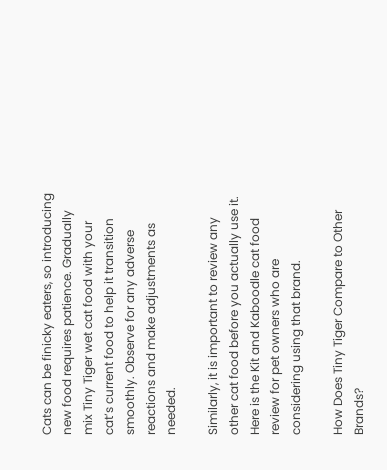Cats can be finicky eaters, so introducing new food requires patience. Gradually mix Tiny Tiger wet cat food with your cat’s current food to help it transition smoothly. Observe for any adverse reactions and make adjustments as needed.

Similarly, it is important to review any other cat food before you actually use it. Here is the Kit and Kaboodle cat food review for pet owners who are considering using that brand.

How Does Tiny Tiger Compare to Other Brands?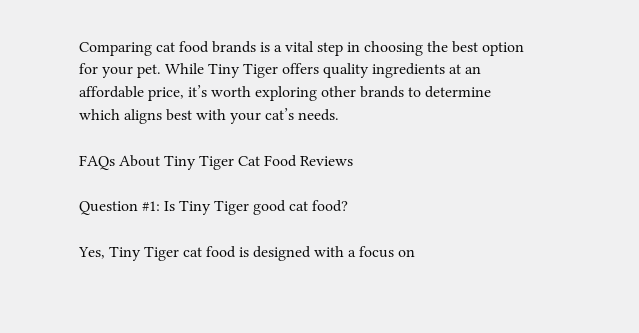Comparing cat food brands is a vital step in choosing the best option for your pet. While Tiny Tiger offers quality ingredients at an affordable price, it’s worth exploring other brands to determine which aligns best with your cat’s needs.

FAQs About Tiny Tiger Cat Food Reviews

Question #1: Is Tiny Tiger good cat food?

Yes, Tiny Tiger cat food is designed with a focus on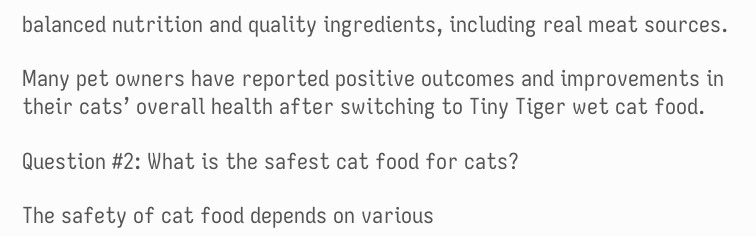balanced nutrition and quality ingredients, including real meat sources.

Many pet owners have reported positive outcomes and improvements in their cats’ overall health after switching to Tiny Tiger wet cat food.

Question #2: What is the safest cat food for cats?

The safety of cat food depends on various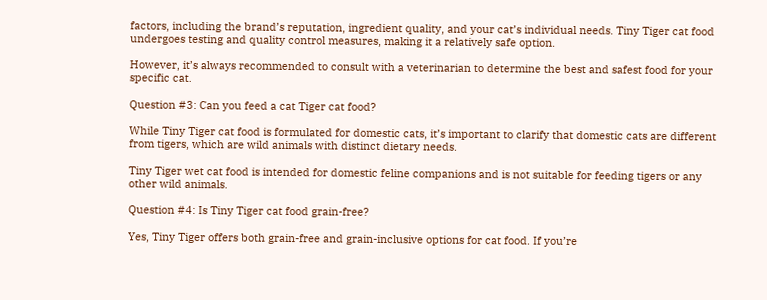factors, including the brand’s reputation, ingredient quality, and your cat’s individual needs. Tiny Tiger cat food undergoes testing and quality control measures, making it a relatively safe option.

However, it’s always recommended to consult with a veterinarian to determine the best and safest food for your specific cat.

Question #3: Can you feed a cat Tiger cat food?

While Tiny Tiger cat food is formulated for domestic cats, it’s important to clarify that domestic cats are different from tigers, which are wild animals with distinct dietary needs.

Tiny Tiger wet cat food is intended for domestic feline companions and is not suitable for feeding tigers or any other wild animals.

Question #4: Is Tiny Tiger cat food grain-free?

Yes, Tiny Tiger offers both grain-free and grain-inclusive options for cat food. If you’re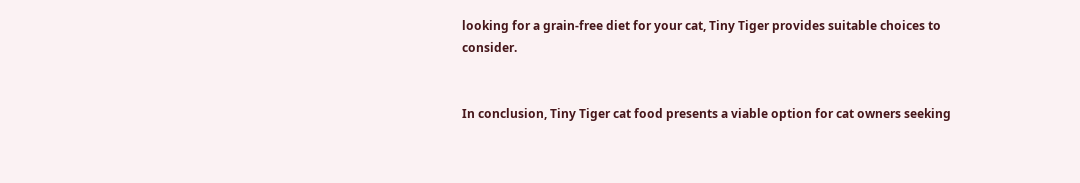looking for a grain-free diet for your cat, Tiny Tiger provides suitable choices to consider.


In conclusion, Tiny Tiger cat food presents a viable option for cat owners seeking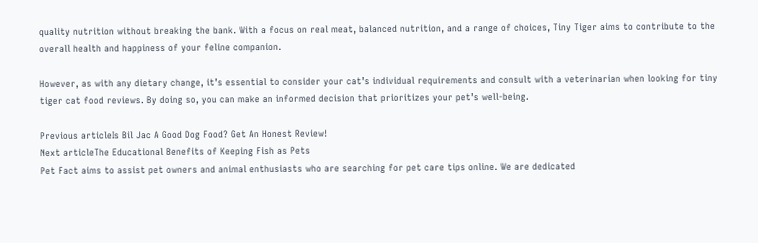quality nutrition without breaking the bank. With a focus on real meat, balanced nutrition, and a range of choices, Tiny Tiger aims to contribute to the overall health and happiness of your feline companion.

However, as with any dietary change, it’s essential to consider your cat’s individual requirements and consult with a veterinarian when looking for tiny tiger cat food reviews. By doing so, you can make an informed decision that prioritizes your pet’s well-being.

Previous articleIs Bil Jac A Good Dog Food? Get An Honest Review!
Next articleThe Educational Benefits of Keeping Fish as Pets
Pet Fact aims to assist pet owners and animal enthusiasts who are searching for pet care tips online. We are dedicated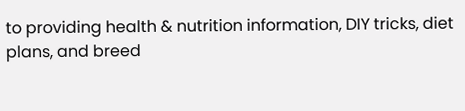to providing health & nutrition information, DIY tricks, diet plans, and breed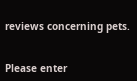reviews concerning pets.


Please enter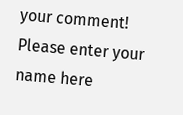your comment!
Please enter your name here